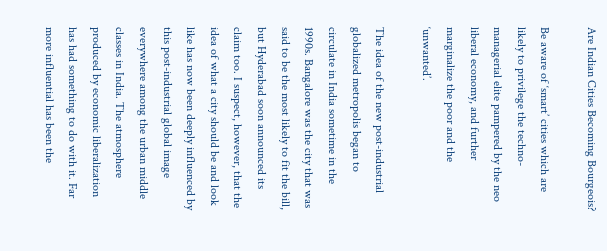Are Indian Cities Becoming Bourgeois?

Be aware of ‘smart’ cities which are likely to privilege the techno-managerial elite pampered by the neo liberal economy, and further marginalize the poor and the ‘unwanted’.

The idea of the new post-industrial globalized metropolis began to circulate in India sometime in the 1990s. Bangalore was the city that was said to be the most likely to fit the bill, but Hyderabad soon announced its claim too. I suspect, however, that the idea of what a city should be and look like has now been deeply influenced by this post-industrial global image everywhere among the urban middle classes in India. The atmosphere produced by economic liberalization has had something to do with it. Far more influential has been the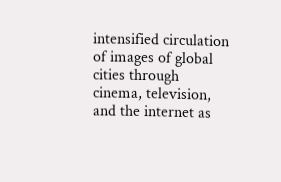intensified circulation of images of global cities through cinema, television, and the internet as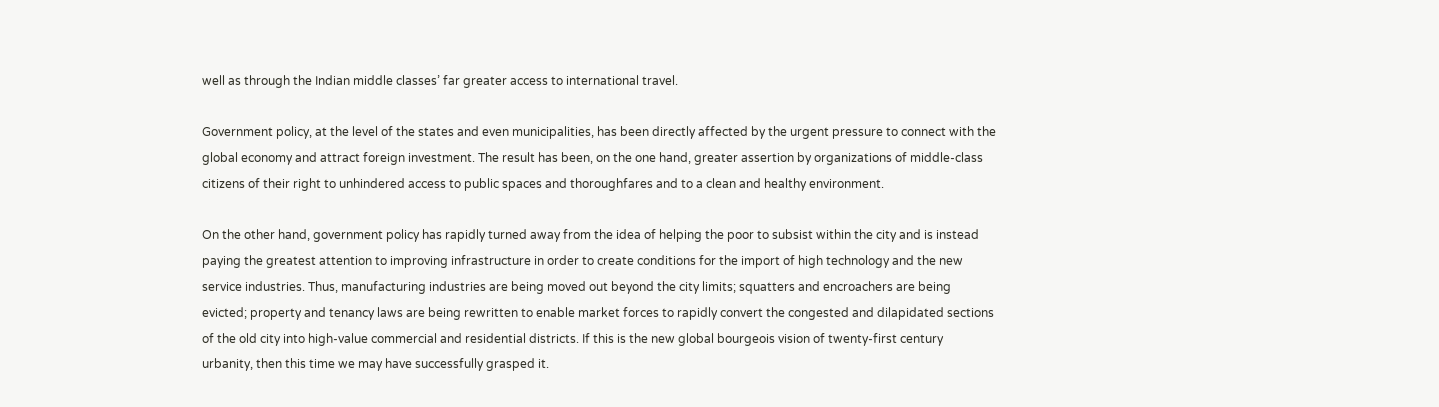well as through the Indian middle classes’ far greater access to international travel.

Government policy, at the level of the states and even municipalities, has been directly affected by the urgent pressure to connect with the global economy and attract foreign investment. The result has been, on the one hand, greater assertion by organizations of middle-class citizens of their right to unhindered access to public spaces and thoroughfares and to a clean and healthy environment.

On the other hand, government policy has rapidly turned away from the idea of helping the poor to subsist within the city and is instead paying the greatest attention to improving infrastructure in order to create conditions for the import of high technology and the new service industries. Thus, manufacturing industries are being moved out beyond the city limits; squatters and encroachers are being evicted; property and tenancy laws are being rewritten to enable market forces to rapidly convert the congested and dilapidated sections of the old city into high-value commercial and residential districts. If this is the new global bourgeois vision of twenty-first century urbanity, then this time we may have successfully grasped it.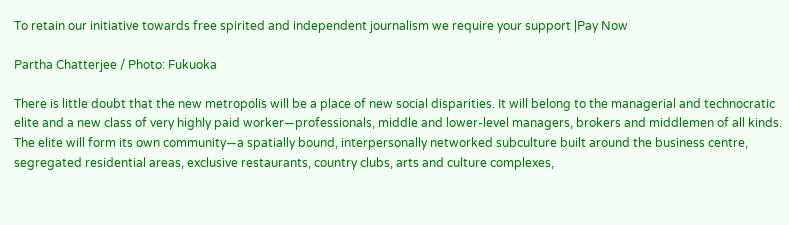To retain our initiative towards free spirited and independent journalism we require your support |Pay Now

Partha Chatterjee / Photo: Fukuoka

There is little doubt that the new metropolis will be a place of new social disparities. It will belong to the managerial and technocratic elite and a new class of very highly paid worker—professionals, middle and lower-level managers, brokers and middlemen of all kinds. The elite will form its own community—a spatially bound, interpersonally networked subculture built around the business centre, segregated residential areas, exclusive restaurants, country clubs, arts and culture complexes,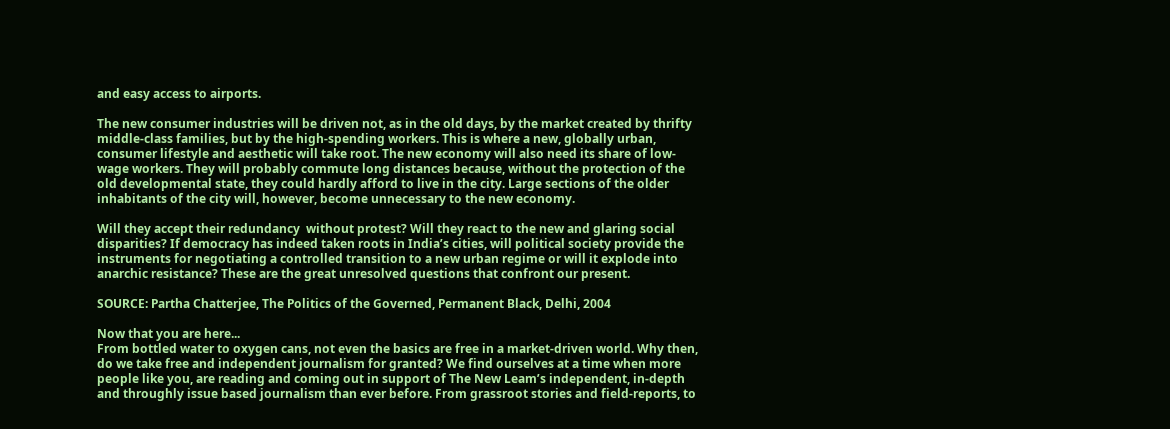and easy access to airports.

The new consumer industries will be driven not, as in the old days, by the market created by thrifty middle-class families, but by the high-spending workers. This is where a new, globally urban, consumer lifestyle and aesthetic will take root. The new economy will also need its share of low-wage workers. They will probably commute long distances because, without the protection of the old developmental state, they could hardly afford to live in the city. Large sections of the older inhabitants of the city will, however, become unnecessary to the new economy.

Will they accept their redundancy  without protest? Will they react to the new and glaring social disparities? If democracy has indeed taken roots in India’s cities, will political society provide the instruments for negotiating a controlled transition to a new urban regime or will it explode into anarchic resistance? These are the great unresolved questions that confront our present.

SOURCE: Partha Chatterjee, The Politics of the Governed, Permanent Black, Delhi, 2004

Now that you are here...
From bottled water to oxygen cans, not even the basics are free in a market-driven world. Why then, do we take free and independent journalism for granted? We find ourselves at a time when more people like you, are reading and coming out in support of The New Leam’s independent, in-depth and throughly issue based journalism than ever before. From grassroot stories and field-reports, to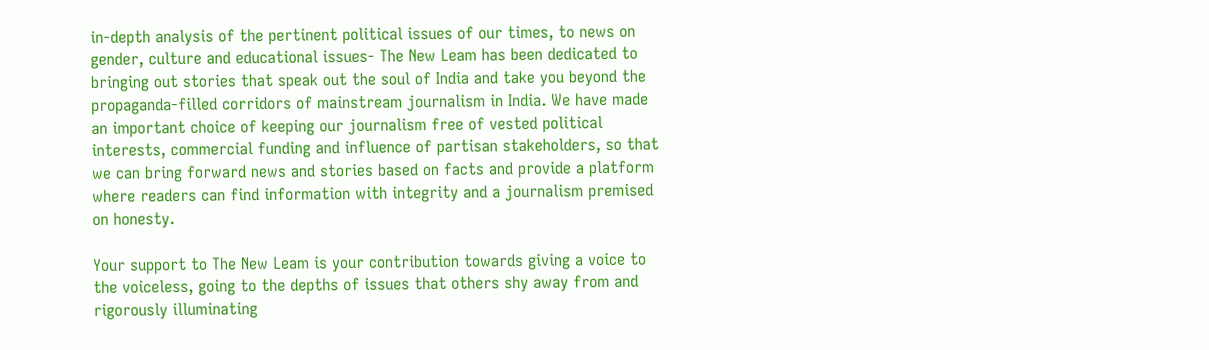in-depth analysis of the pertinent political issues of our times, to news on gender, culture and educational issues- The New Leam has been dedicated to bringing out stories that speak out the soul of India and take you beyond the propaganda-filled corridors of mainstream journalism in India. We have made an important choice of keeping our journalism free of vested political interests, commercial funding and influence of partisan stakeholders, so that we can bring forward news and stories based on facts and provide a platform where readers can find information with integrity and a journalism premised on honesty.

Your support to The New Leam is your contribution towards giving a voice to the voiceless, going to the depths of issues that others shy away from and rigorously illuminating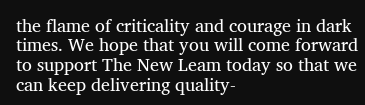the flame of criticality and courage in dark times. We hope that you will come forward to support The New Leam today so that we can keep delivering quality-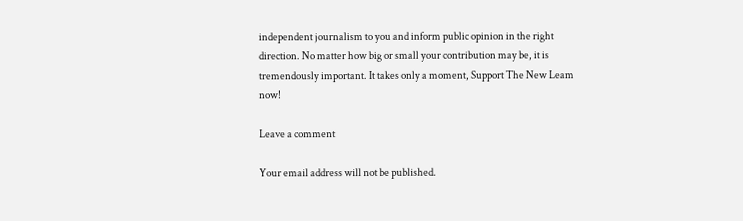independent journalism to you and inform public opinion in the right direction. No matter how big or small your contribution may be, it is tremendously important. It takes only a moment, Support The New Leam now!

Leave a comment

Your email address will not be published.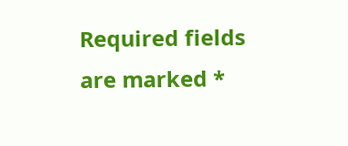Required fields are marked *